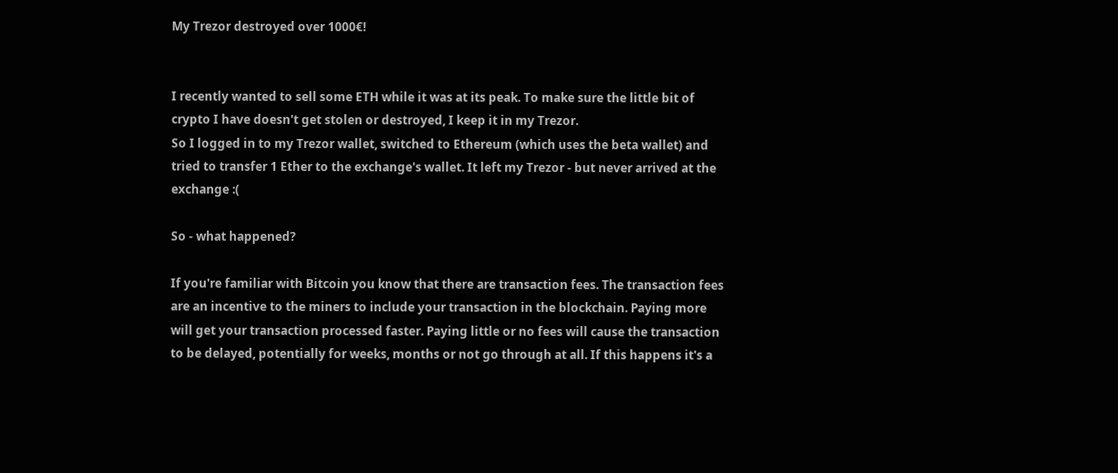My Trezor destroyed over 1000€!


I recently wanted to sell some ETH while it was at its peak. To make sure the little bit of crypto I have doesn't get stolen or destroyed, I keep it in my Trezor.
So I logged in to my Trezor wallet, switched to Ethereum (which uses the beta wallet) and tried to transfer 1 Ether to the exchange's wallet. It left my Trezor - but never arrived at the exchange :(

So - what happened?

If you're familiar with Bitcoin you know that there are transaction fees. The transaction fees are an incentive to the miners to include your transaction in the blockchain. Paying more will get your transaction processed faster. Paying little or no fees will cause the transaction to be delayed, potentially for weeks, months or not go through at all. If this happens it's a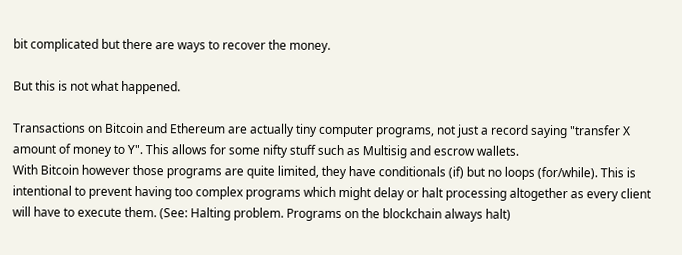bit complicated but there are ways to recover the money.

But this is not what happened.

Transactions on Bitcoin and Ethereum are actually tiny computer programs, not just a record saying "transfer X amount of money to Y". This allows for some nifty stuff such as Multisig and escrow wallets.
With Bitcoin however those programs are quite limited, they have conditionals (if) but no loops (for/while). This is intentional to prevent having too complex programs which might delay or halt processing altogether as every client will have to execute them. (See: Halting problem. Programs on the blockchain always halt)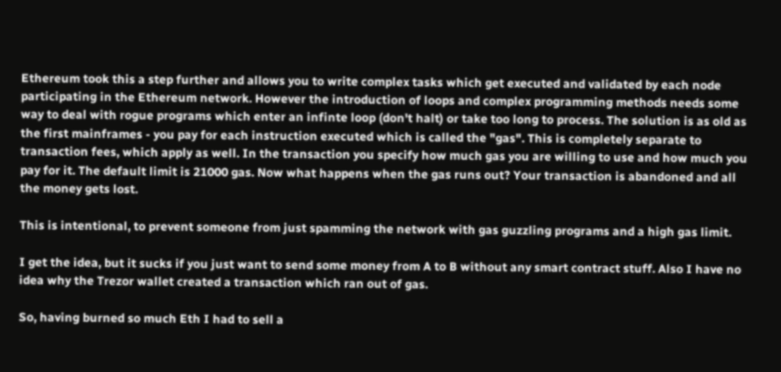Ethereum took this a step further and allows you to write complex tasks which get executed and validated by each node participating in the Ethereum network. However the introduction of loops and complex programming methods needs some way to deal with rogue programs which enter an infinte loop (don't halt) or take too long to process. The solution is as old as the first mainframes - you pay for each instruction executed which is called the "gas". This is completely separate to transaction fees, which apply as well. In the transaction you specify how much gas you are willing to use and how much you pay for it. The default limit is 21000 gas. Now what happens when the gas runs out? Your transaction is abandoned and all the money gets lost.

This is intentional, to prevent someone from just spamming the network with gas guzzling programs and a high gas limit.

I get the idea, but it sucks if you just want to send some money from A to B without any smart contract stuff. Also I have no idea why the Trezor wallet created a transaction which ran out of gas.

So, having burned so much Eth I had to sell a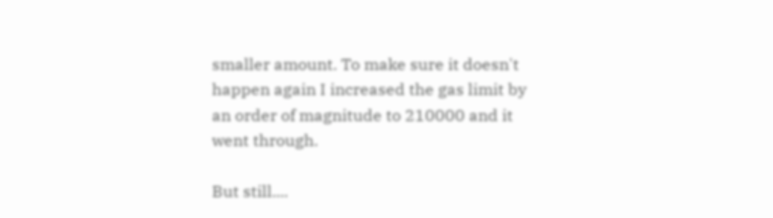smaller amount. To make sure it doesn't happen again I increased the gas limit by an order of magnitude to 210000 and it went through.

But still....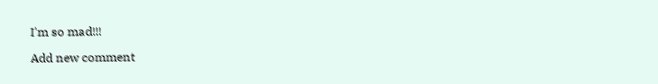I'm so mad!!!

Add new comment